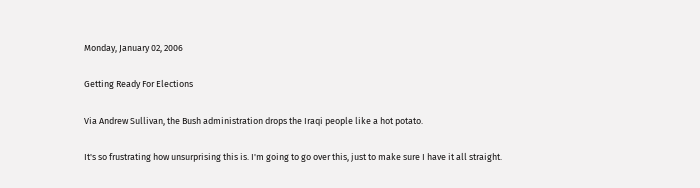Monday, January 02, 2006

Getting Ready For Elections

Via Andrew Sullivan, the Bush administration drops the Iraqi people like a hot potato.

It's so frustrating how unsurprising this is. I'm going to go over this, just to make sure I have it all straight.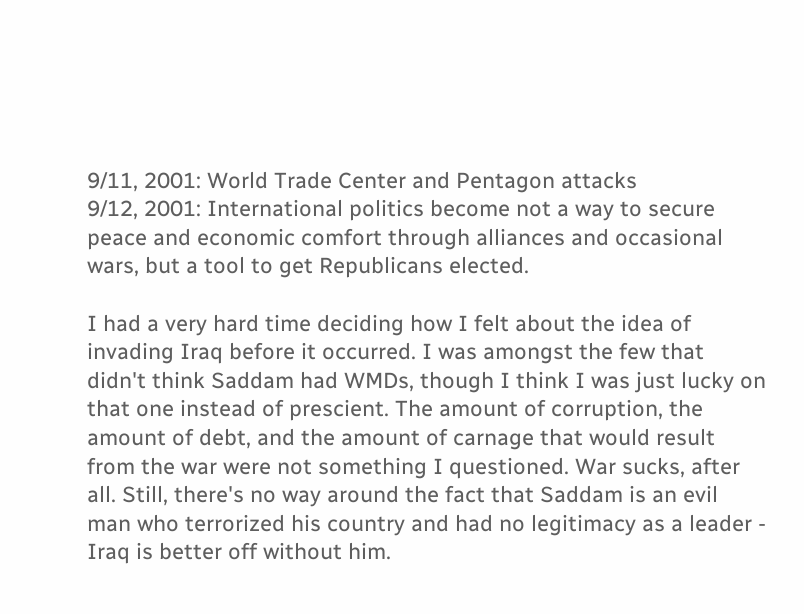9/11, 2001: World Trade Center and Pentagon attacks
9/12, 2001: International politics become not a way to secure peace and economic comfort through alliances and occasional wars, but a tool to get Republicans elected.

I had a very hard time deciding how I felt about the idea of invading Iraq before it occurred. I was amongst the few that didn't think Saddam had WMDs, though I think I was just lucky on that one instead of prescient. The amount of corruption, the amount of debt, and the amount of carnage that would result from the war were not something I questioned. War sucks, after all. Still, there's no way around the fact that Saddam is an evil man who terrorized his country and had no legitimacy as a leader - Iraq is better off without him.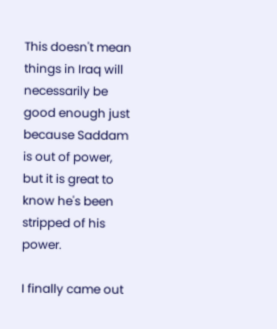This doesn't mean things in Iraq will necessarily be good enough just because Saddam is out of power, but it is great to know he's been stripped of his power.

I finally came out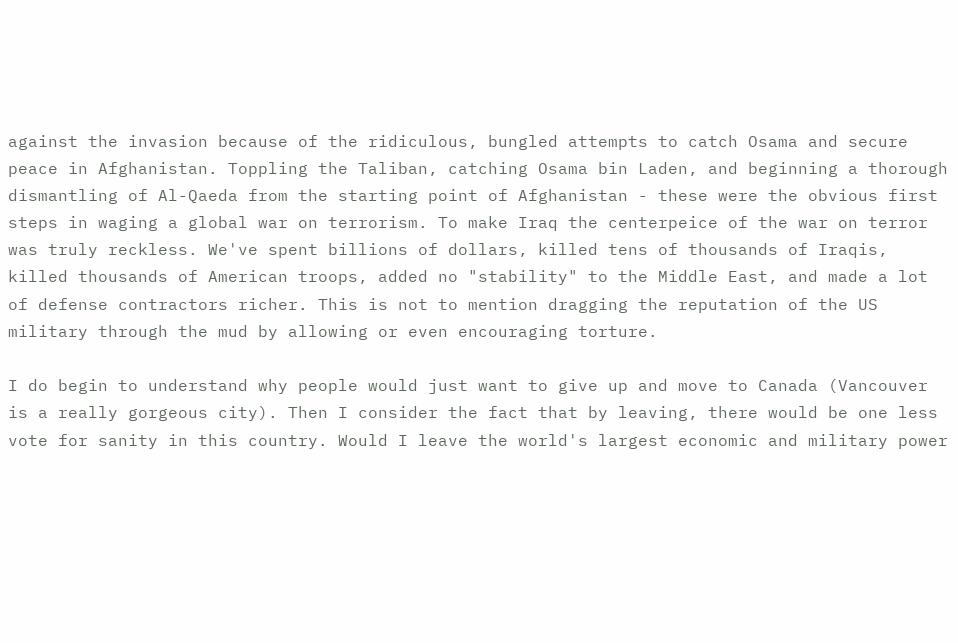against the invasion because of the ridiculous, bungled attempts to catch Osama and secure peace in Afghanistan. Toppling the Taliban, catching Osama bin Laden, and beginning a thorough dismantling of Al-Qaeda from the starting point of Afghanistan - these were the obvious first steps in waging a global war on terrorism. To make Iraq the centerpeice of the war on terror was truly reckless. We've spent billions of dollars, killed tens of thousands of Iraqis, killed thousands of American troops, added no "stability" to the Middle East, and made a lot of defense contractors richer. This is not to mention dragging the reputation of the US military through the mud by allowing or even encouraging torture.

I do begin to understand why people would just want to give up and move to Canada (Vancouver is a really gorgeous city). Then I consider the fact that by leaving, there would be one less vote for sanity in this country. Would I leave the world's largest economic and military power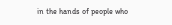in the hands of people who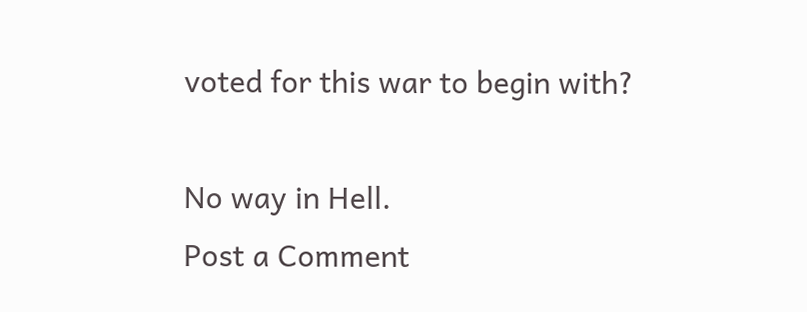voted for this war to begin with?

No way in Hell.
Post a Comment